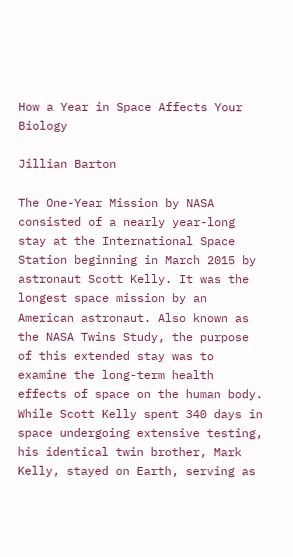How a Year in Space Affects Your Biology

Jillian Barton

The One-Year Mission by NASA consisted of a nearly year-long stay at the International Space Station beginning in March 2015 by astronaut Scott Kelly. It was the longest space mission by an American astronaut. Also known as the NASA Twins Study, the purpose of this extended stay was to examine the long-term health effects of space on the human body. While Scott Kelly spent 340 days in space undergoing extensive testing, his identical twin brother, Mark Kelly, stayed on Earth, serving as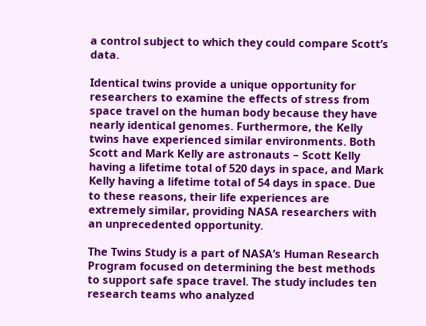a control subject to which they could compare Scott’s data.

Identical twins provide a unique opportunity for researchers to examine the effects of stress from space travel on the human body because they have nearly identical genomes. Furthermore, the Kelly twins have experienced similar environments. Both Scott and Mark Kelly are astronauts – Scott Kelly having a lifetime total of 520 days in space, and Mark Kelly having a lifetime total of 54 days in space. Due to these reasons, their life experiences are extremely similar, providing NASA researchers with an unprecedented opportunity.

The Twins Study is a part of NASA’s Human Research Program focused on determining the best methods to support safe space travel. The study includes ten research teams who analyzed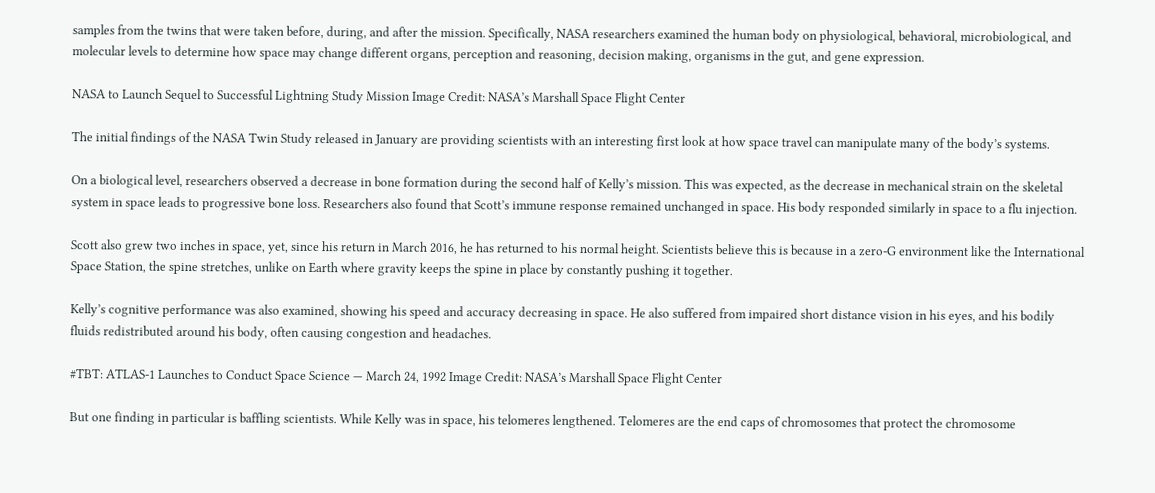samples from the twins that were taken before, during, and after the mission. Specifically, NASA researchers examined the human body on physiological, behavioral, microbiological, and molecular levels to determine how space may change different organs, perception and reasoning, decision making, organisms in the gut, and gene expression.

NASA to Launch Sequel to Successful Lightning Study Mission Image Credit: NASA’s Marshall Space Flight Center

The initial findings of the NASA Twin Study released in January are providing scientists with an interesting first look at how space travel can manipulate many of the body’s systems.

On a biological level, researchers observed a decrease in bone formation during the second half of Kelly’s mission. This was expected, as the decrease in mechanical strain on the skeletal system in space leads to progressive bone loss. Researchers also found that Scott’s immune response remained unchanged in space. His body responded similarly in space to a flu injection.

Scott also grew two inches in space, yet, since his return in March 2016, he has returned to his normal height. Scientists believe this is because in a zero-G environment like the International Space Station, the spine stretches, unlike on Earth where gravity keeps the spine in place by constantly pushing it together.

Kelly’s cognitive performance was also examined, showing his speed and accuracy decreasing in space. He also suffered from impaired short distance vision in his eyes, and his bodily fluids redistributed around his body, often causing congestion and headaches.

#TBT: ATLAS-1 Launches to Conduct Space Science — March 24, 1992 Image Credit: NASA’s Marshall Space Flight Center

But one finding in particular is baffling scientists. While Kelly was in space, his telomeres lengthened. Telomeres are the end caps of chromosomes that protect the chromosome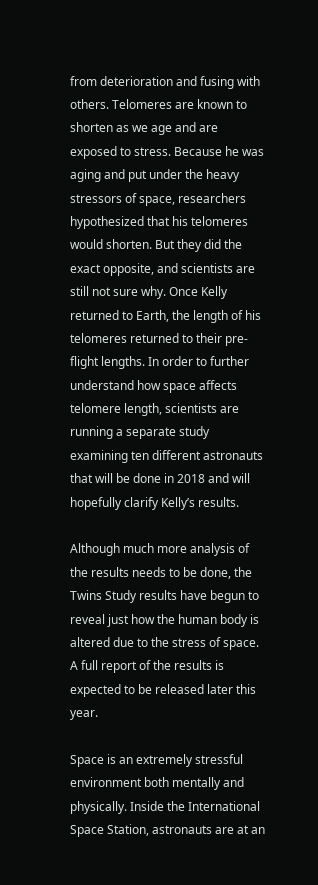from deterioration and fusing with others. Telomeres are known to shorten as we age and are exposed to stress. Because he was aging and put under the heavy stressors of space, researchers hypothesized that his telomeres would shorten. But they did the exact opposite, and scientists are still not sure why. Once Kelly returned to Earth, the length of his telomeres returned to their pre-flight lengths. In order to further understand how space affects telomere length, scientists are running a separate study examining ten different astronauts that will be done in 2018 and will hopefully clarify Kelly’s results.

Although much more analysis of the results needs to be done, the Twins Study results have begun to reveal just how the human body is altered due to the stress of space. A full report of the results is expected to be released later this year.

Space is an extremely stressful environment both mentally and physically. Inside the International Space Station, astronauts are at an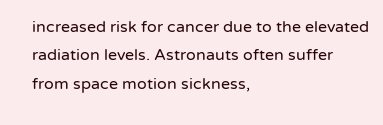increased risk for cancer due to the elevated radiation levels. Astronauts often suffer from space motion sickness,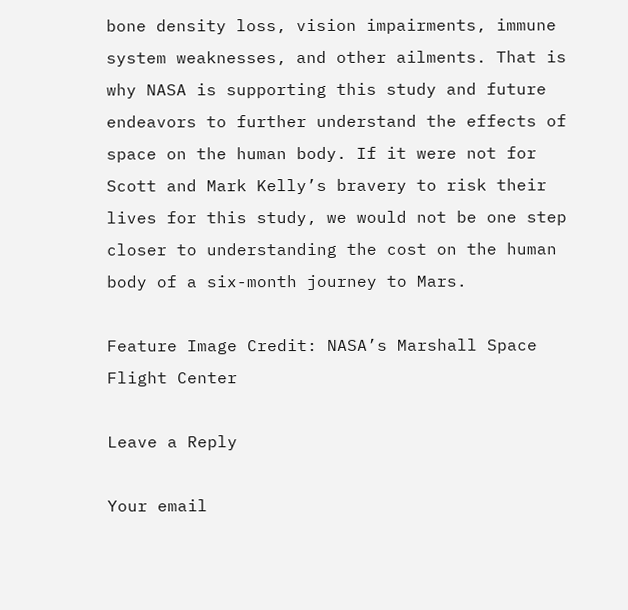bone density loss, vision impairments, immune system weaknesses, and other ailments. That is why NASA is supporting this study and future endeavors to further understand the effects of space on the human body. If it were not for Scott and Mark Kelly’s bravery to risk their lives for this study, we would not be one step closer to understanding the cost on the human body of a six-month journey to Mars.

Feature Image Credit: NASA’s Marshall Space Flight Center

Leave a Reply

Your email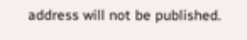address will not be published.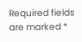Required fields are marked *